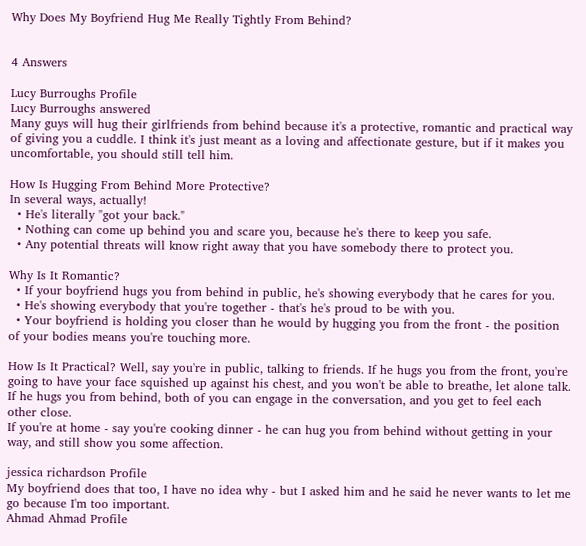Why Does My Boyfriend Hug Me Really Tightly From Behind?


4 Answers

Lucy Burroughs Profile
Lucy Burroughs answered
Many guys will hug their girlfriends from behind because it's a protective, romantic and practical way of giving you a cuddle. I think it's just meant as a loving and affectionate gesture, but if it makes you uncomfortable, you should still tell him.

How Is Hugging From Behind More Protective?
In several ways, actually!
  • He's literally "got your back."
  • Nothing can come up behind you and scare you, because he's there to keep you safe.
  • Any potential threats will know right away that you have somebody there to protect you.

Why Is It Romantic?
  • If your boyfriend hugs you from behind in public, he's showing everybody that he cares for you.
  • He's showing everybody that you're together - that's he's proud to be with you.
  • Your boyfriend is holding you closer than he would by hugging you from the front - the position of your bodies means you're touching more.

How Is It Practical? Well, say you're in public, talking to friends. If he hugs you from the front, you're going to have your face squished up against his chest, and you won't be able to breathe, let alone talk. If he hugs you from behind, both of you can engage in the conversation, and you get to feel each other close.
If you're at home - say you're cooking dinner - he can hug you from behind without getting in your way, and still show you some affection.

jessica richardson Profile
My boyfriend does that too, I have no idea why - but I asked him and he said he never wants to let me go because I'm too important.
Ahmad Ahmad Profile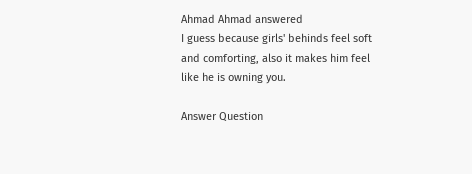Ahmad Ahmad answered
I guess because girls' behinds feel soft and comforting, also it makes him feel like he is owning you.

Answer Question